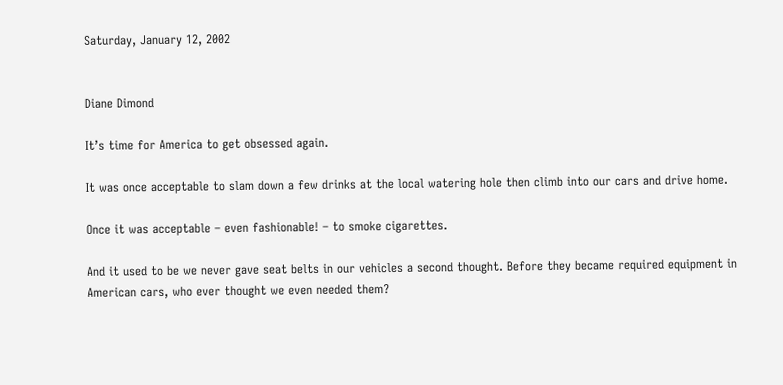Saturday, January 12, 2002


Diane Dimond

It’s time for America to get obsessed again.

It was once acceptable to slam down a few drinks at the local watering hole then climb into our cars and drive home.

Once it was acceptable – even fashionable! – to smoke cigarettes.

And it used to be we never gave seat belts in our vehicles a second thought. Before they became required equipment in American cars, who ever thought we even needed them?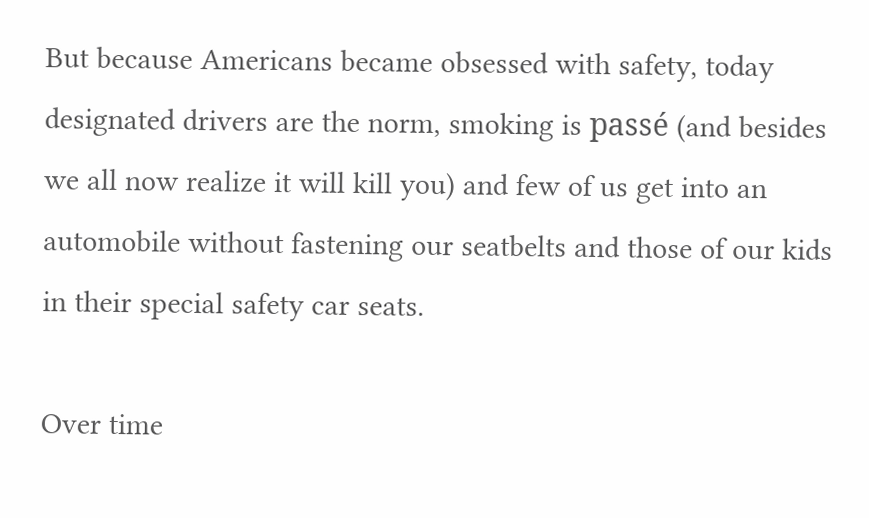But because Americans became obsessed with safety, today designated drivers are the norm, smoking is passé (and besides we all now realize it will kill you) and few of us get into an automobile without fastening our seatbelts and those of our kids in their special safety car seats.

Over time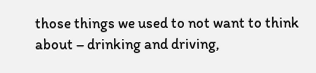those things we used to not want to think about – drinking and driving,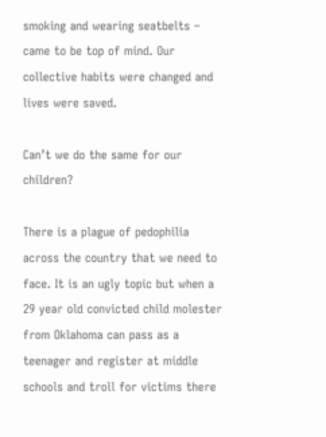smoking and wearing seatbelts – came to be top of mind. Our collective habits were changed and lives were saved.

Can’t we do the same for our children?

There is a plague of pedophilia across the country that we need to face. It is an ugly topic but when a 29 year old convicted child molester from Oklahoma can pass as a teenager and register at middle schools and troll for victims there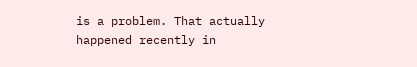is a problem. That actually happened recently in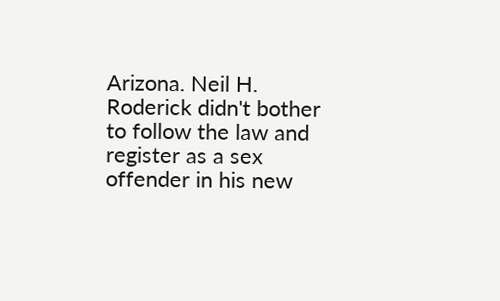Arizona. Neil H. Roderick didn't bother to follow the law and register as a sex offender in his new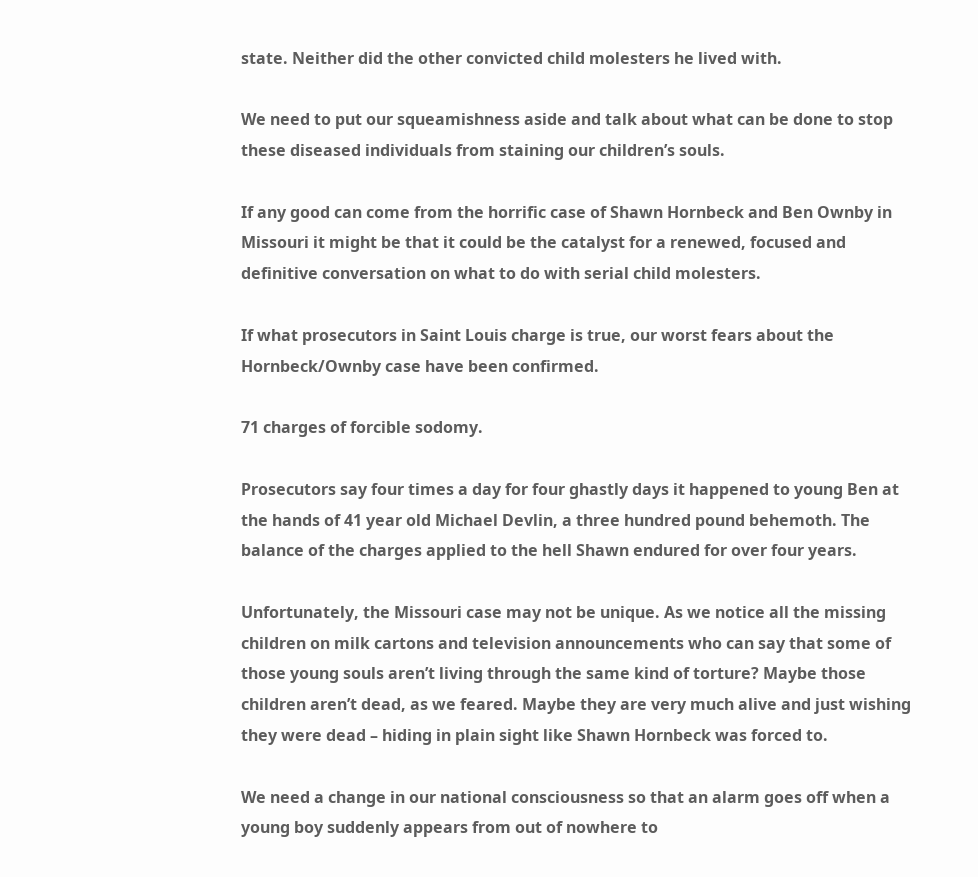state. Neither did the other convicted child molesters he lived with.

We need to put our squeamishness aside and talk about what can be done to stop these diseased individuals from staining our children’s souls.

If any good can come from the horrific case of Shawn Hornbeck and Ben Ownby in Missouri it might be that it could be the catalyst for a renewed, focused and definitive conversation on what to do with serial child molesters.

If what prosecutors in Saint Louis charge is true, our worst fears about the Hornbeck/Ownby case have been confirmed.

71 charges of forcible sodomy.

Prosecutors say four times a day for four ghastly days it happened to young Ben at the hands of 41 year old Michael Devlin, a three hundred pound behemoth. The balance of the charges applied to the hell Shawn endured for over four years.

Unfortunately, the Missouri case may not be unique. As we notice all the missing children on milk cartons and television announcements who can say that some of those young souls aren’t living through the same kind of torture? Maybe those children aren’t dead, as we feared. Maybe they are very much alive and just wishing they were dead – hiding in plain sight like Shawn Hornbeck was forced to.

We need a change in our national consciousness so that an alarm goes off when a young boy suddenly appears from out of nowhere to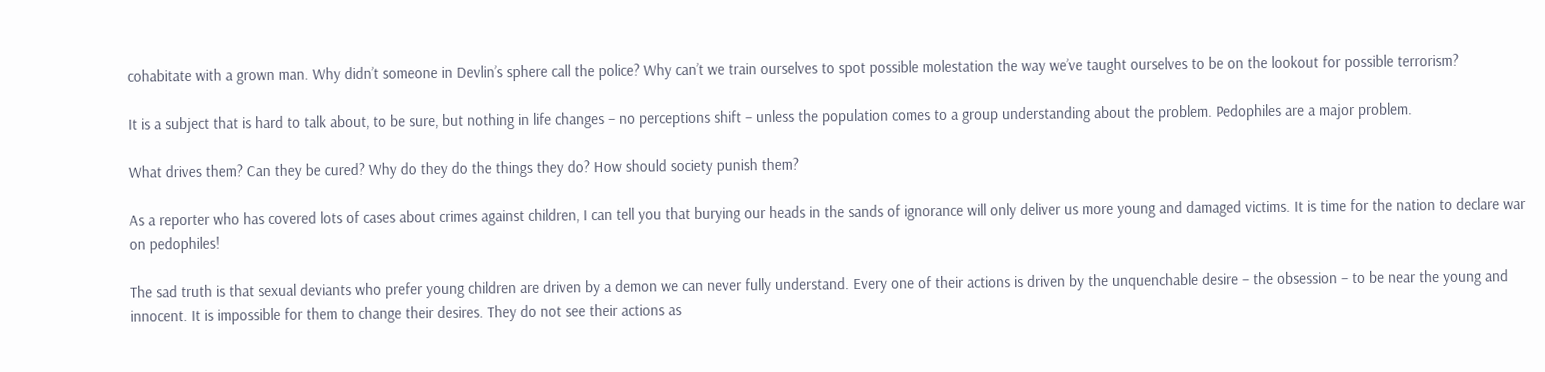cohabitate with a grown man. Why didn’t someone in Devlin’s sphere call the police? Why can’t we train ourselves to spot possible molestation the way we’ve taught ourselves to be on the lookout for possible terrorism?

It is a subject that is hard to talk about, to be sure, but nothing in life changes – no perceptions shift – unless the population comes to a group understanding about the problem. Pedophiles are a major problem.

What drives them? Can they be cured? Why do they do the things they do? How should society punish them?

As a reporter who has covered lots of cases about crimes against children, I can tell you that burying our heads in the sands of ignorance will only deliver us more young and damaged victims. It is time for the nation to declare war on pedophiles!

The sad truth is that sexual deviants who prefer young children are driven by a demon we can never fully understand. Every one of their actions is driven by the unquenchable desire – the obsession – to be near the young and innocent. It is impossible for them to change their desires. They do not see their actions as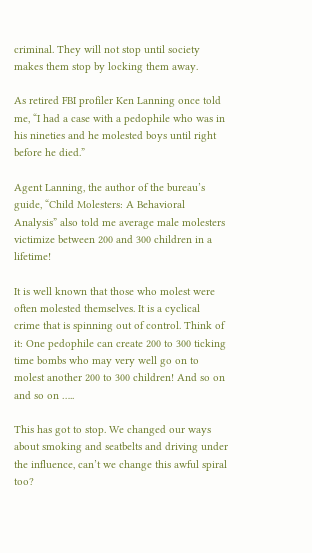criminal. They will not stop until society makes them stop by locking them away.

As retired FBI profiler Ken Lanning once told me, “I had a case with a pedophile who was in his nineties and he molested boys until right before he died.”

Agent Lanning, the author of the bureau’s guide, “Child Molesters: A Behavioral Analysis” also told me average male molesters victimize between 200 and 300 children in a lifetime!

It is well known that those who molest were often molested themselves. It is a cyclical crime that is spinning out of control. Think of it: One pedophile can create 200 to 300 ticking time bombs who may very well go on to molest another 200 to 300 children! And so on and so on …..

This has got to stop. We changed our ways about smoking and seatbelts and driving under the influence, can’t we change this awful spiral too?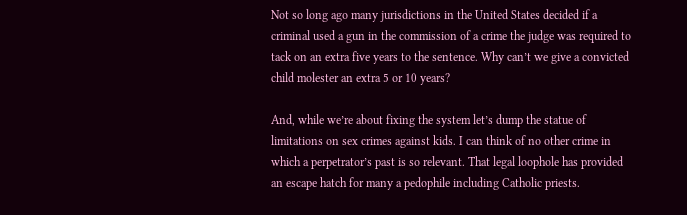Not so long ago many jurisdictions in the United States decided if a criminal used a gun in the commission of a crime the judge was required to tack on an extra five years to the sentence. Why can’t we give a convicted child molester an extra 5 or 10 years?

And, while we’re about fixing the system let’s dump the statue of limitations on sex crimes against kids. I can think of no other crime in which a perpetrator’s past is so relevant. That legal loophole has provided an escape hatch for many a pedophile including Catholic priests.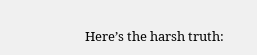Here’s the harsh truth: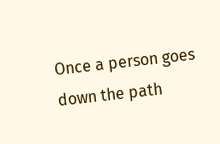Once a person goes down the path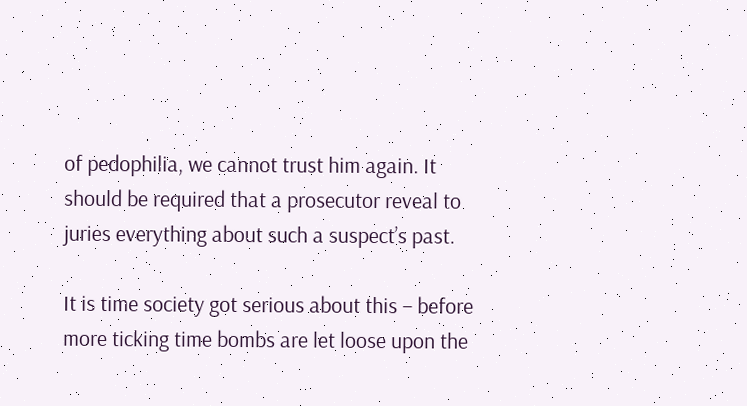of pedophilia, we cannot trust him again. It should be required that a prosecutor reveal to juries everything about such a suspect’s past.

It is time society got serious about this – before more ticking time bombs are let loose upon the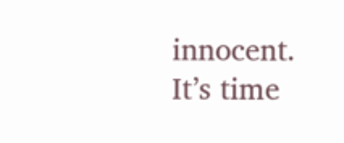innocent. It’s time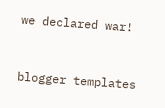we declared war!


blogger templates